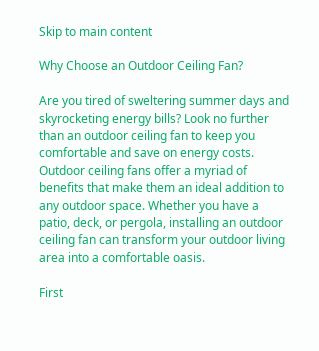Skip to main content

Why Choose an Outdoor Ceiling Fan?

Are you tired of sweltering summer days and skyrocketing energy bills? Look no further than an outdoor ceiling fan to keep you comfortable and save on energy costs. Outdoor ceiling fans offer a myriad of benefits that make them an ideal addition to any outdoor space. Whether you have a patio, deck, or pergola, installing an outdoor ceiling fan can transform your outdoor living area into a comfortable oasis.

First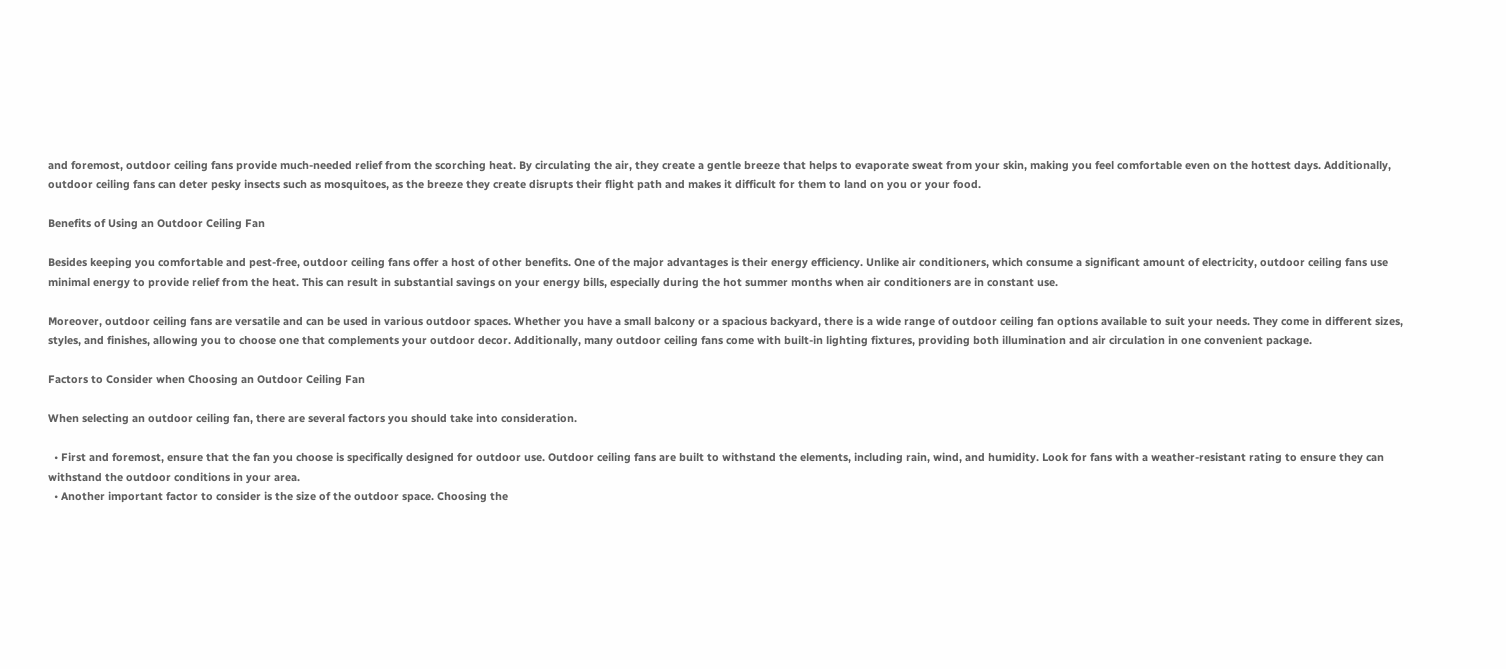and foremost, outdoor ceiling fans provide much-needed relief from the scorching heat. By circulating the air, they create a gentle breeze that helps to evaporate sweat from your skin, making you feel comfortable even on the hottest days. Additionally, outdoor ceiling fans can deter pesky insects such as mosquitoes, as the breeze they create disrupts their flight path and makes it difficult for them to land on you or your food.

Benefits of Using an Outdoor Ceiling Fan

Besides keeping you comfortable and pest-free, outdoor ceiling fans offer a host of other benefits. One of the major advantages is their energy efficiency. Unlike air conditioners, which consume a significant amount of electricity, outdoor ceiling fans use minimal energy to provide relief from the heat. This can result in substantial savings on your energy bills, especially during the hot summer months when air conditioners are in constant use.

Moreover, outdoor ceiling fans are versatile and can be used in various outdoor spaces. Whether you have a small balcony or a spacious backyard, there is a wide range of outdoor ceiling fan options available to suit your needs. They come in different sizes, styles, and finishes, allowing you to choose one that complements your outdoor decor. Additionally, many outdoor ceiling fans come with built-in lighting fixtures, providing both illumination and air circulation in one convenient package.

Factors to Consider when Choosing an Outdoor Ceiling Fan

When selecting an outdoor ceiling fan, there are several factors you should take into consideration.

  • First and foremost, ensure that the fan you choose is specifically designed for outdoor use. Outdoor ceiling fans are built to withstand the elements, including rain, wind, and humidity. Look for fans with a weather-resistant rating to ensure they can withstand the outdoor conditions in your area.
  • Another important factor to consider is the size of the outdoor space. Choosing the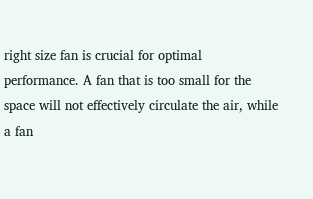right size fan is crucial for optimal performance. A fan that is too small for the space will not effectively circulate the air, while a fan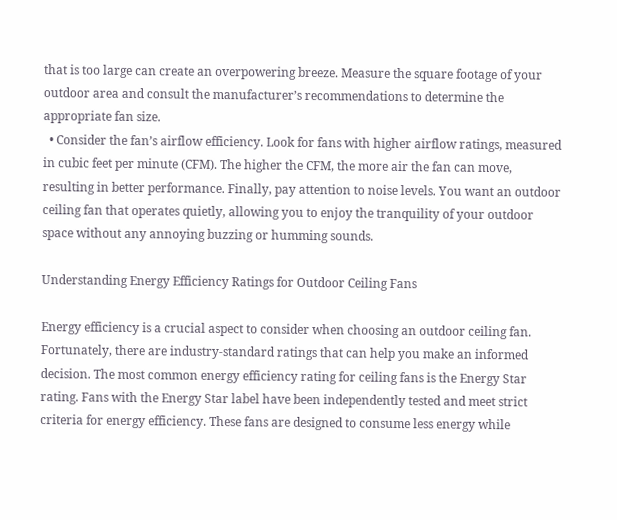that is too large can create an overpowering breeze. Measure the square footage of your outdoor area and consult the manufacturer’s recommendations to determine the appropriate fan size.
  • Consider the fan’s airflow efficiency. Look for fans with higher airflow ratings, measured in cubic feet per minute (CFM). The higher the CFM, the more air the fan can move, resulting in better performance. Finally, pay attention to noise levels. You want an outdoor ceiling fan that operates quietly, allowing you to enjoy the tranquility of your outdoor space without any annoying buzzing or humming sounds.

Understanding Energy Efficiency Ratings for Outdoor Ceiling Fans

Energy efficiency is a crucial aspect to consider when choosing an outdoor ceiling fan. Fortunately, there are industry-standard ratings that can help you make an informed decision. The most common energy efficiency rating for ceiling fans is the Energy Star rating. Fans with the Energy Star label have been independently tested and meet strict criteria for energy efficiency. These fans are designed to consume less energy while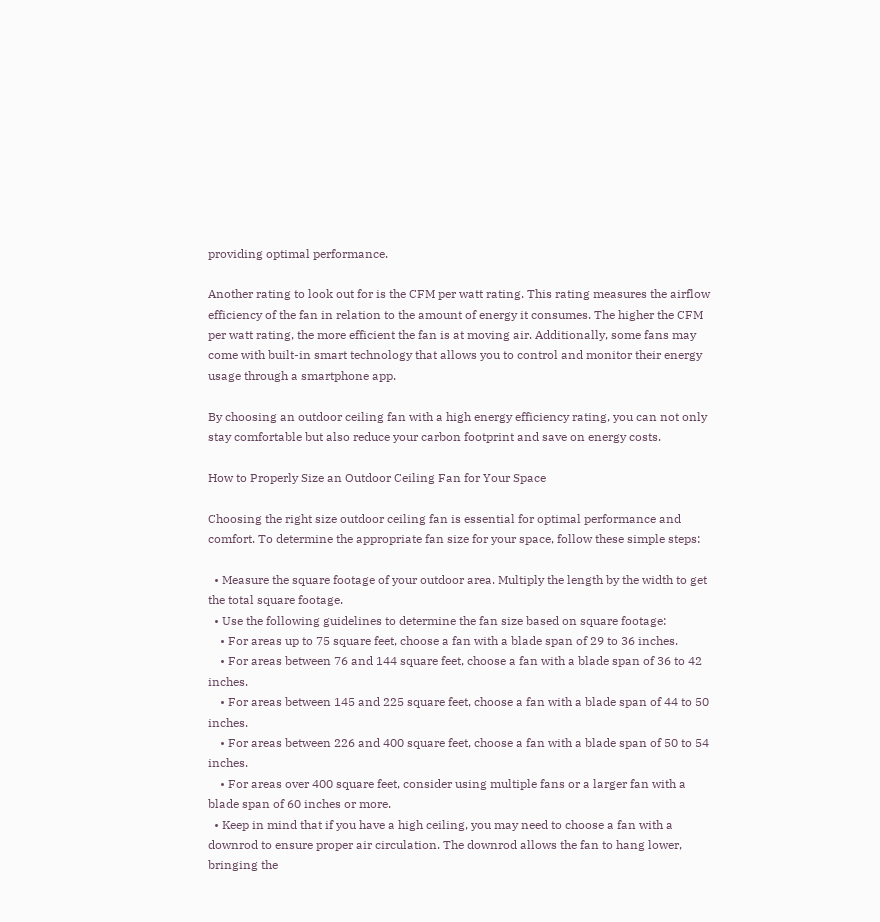providing optimal performance.

Another rating to look out for is the CFM per watt rating. This rating measures the airflow efficiency of the fan in relation to the amount of energy it consumes. The higher the CFM per watt rating, the more efficient the fan is at moving air. Additionally, some fans may come with built-in smart technology that allows you to control and monitor their energy usage through a smartphone app.

By choosing an outdoor ceiling fan with a high energy efficiency rating, you can not only stay comfortable but also reduce your carbon footprint and save on energy costs.

How to Properly Size an Outdoor Ceiling Fan for Your Space

Choosing the right size outdoor ceiling fan is essential for optimal performance and comfort. To determine the appropriate fan size for your space, follow these simple steps:

  • Measure the square footage of your outdoor area. Multiply the length by the width to get the total square footage.
  • Use the following guidelines to determine the fan size based on square footage:
    • For areas up to 75 square feet, choose a fan with a blade span of 29 to 36 inches.
    • For areas between 76 and 144 square feet, choose a fan with a blade span of 36 to 42 inches.
    • For areas between 145 and 225 square feet, choose a fan with a blade span of 44 to 50 inches.
    • For areas between 226 and 400 square feet, choose a fan with a blade span of 50 to 54 inches.
    • For areas over 400 square feet, consider using multiple fans or a larger fan with a blade span of 60 inches or more.
  • Keep in mind that if you have a high ceiling, you may need to choose a fan with a downrod to ensure proper air circulation. The downrod allows the fan to hang lower, bringing the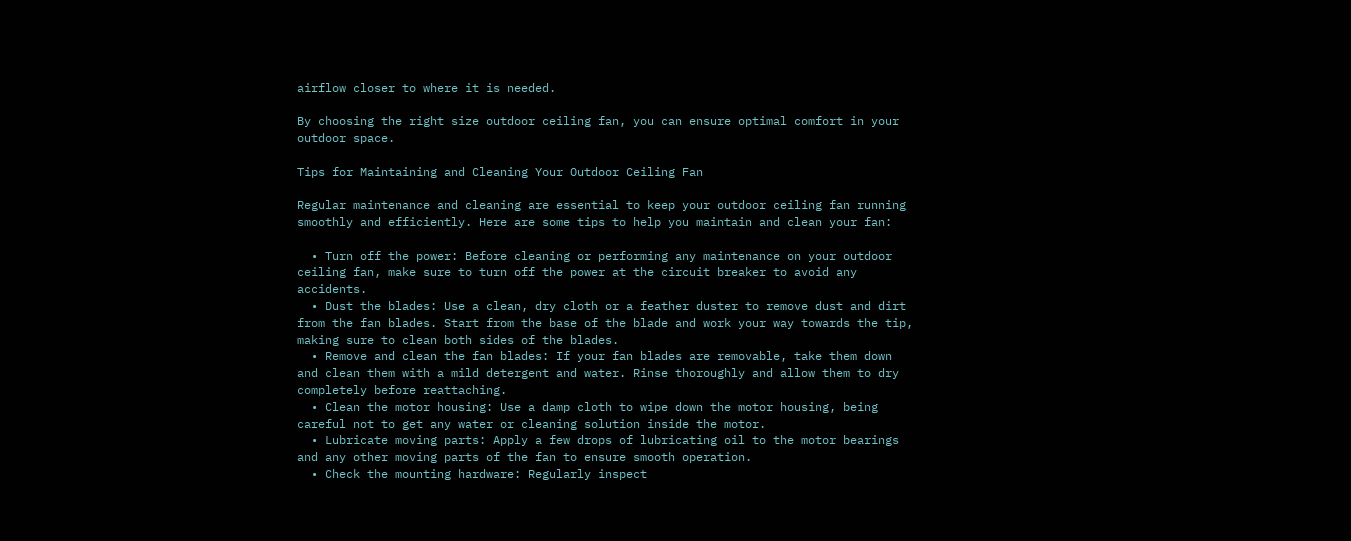airflow closer to where it is needed.

By choosing the right size outdoor ceiling fan, you can ensure optimal comfort in your outdoor space.

Tips for Maintaining and Cleaning Your Outdoor Ceiling Fan

Regular maintenance and cleaning are essential to keep your outdoor ceiling fan running smoothly and efficiently. Here are some tips to help you maintain and clean your fan:

  • Turn off the power: Before cleaning or performing any maintenance on your outdoor ceiling fan, make sure to turn off the power at the circuit breaker to avoid any accidents.
  • Dust the blades: Use a clean, dry cloth or a feather duster to remove dust and dirt from the fan blades. Start from the base of the blade and work your way towards the tip, making sure to clean both sides of the blades.
  • Remove and clean the fan blades: If your fan blades are removable, take them down and clean them with a mild detergent and water. Rinse thoroughly and allow them to dry completely before reattaching.
  • Clean the motor housing: Use a damp cloth to wipe down the motor housing, being careful not to get any water or cleaning solution inside the motor.
  • Lubricate moving parts: Apply a few drops of lubricating oil to the motor bearings and any other moving parts of the fan to ensure smooth operation.
  • Check the mounting hardware: Regularly inspect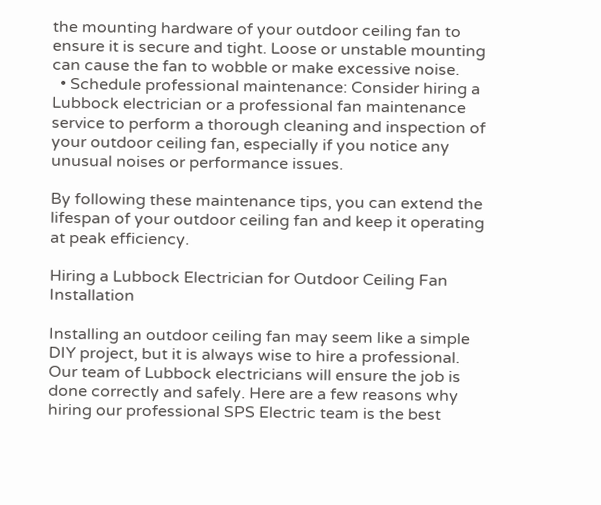the mounting hardware of your outdoor ceiling fan to ensure it is secure and tight. Loose or unstable mounting can cause the fan to wobble or make excessive noise.
  • Schedule professional maintenance: Consider hiring a Lubbock electrician or a professional fan maintenance service to perform a thorough cleaning and inspection of your outdoor ceiling fan, especially if you notice any unusual noises or performance issues.

By following these maintenance tips, you can extend the lifespan of your outdoor ceiling fan and keep it operating at peak efficiency.

Hiring a Lubbock Electrician for Outdoor Ceiling Fan Installation

Installing an outdoor ceiling fan may seem like a simple DIY project, but it is always wise to hire a professional. Our team of Lubbock electricians will ensure the job is done correctly and safely. Here are a few reasons why hiring our professional SPS Electric team is the best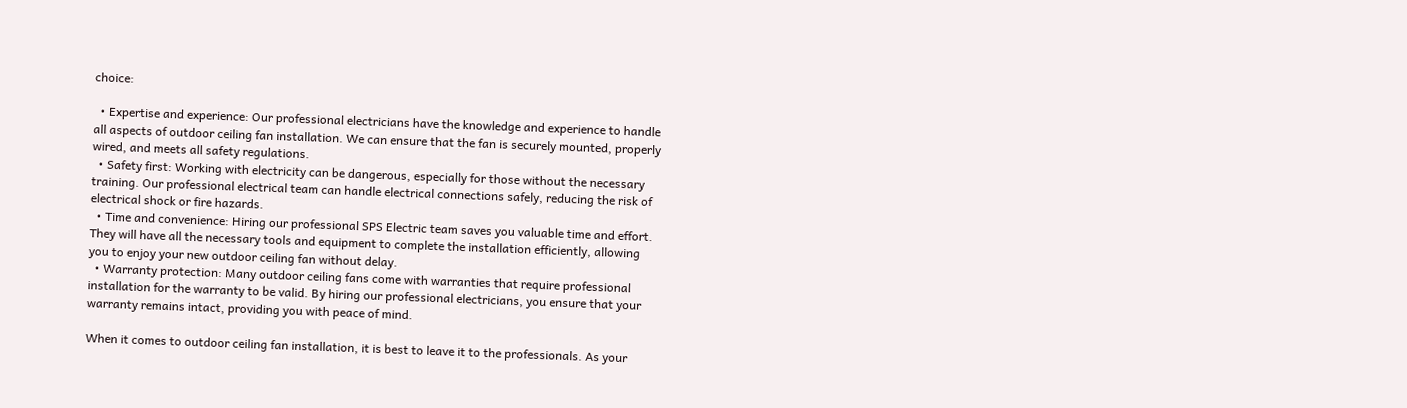choice:

  • Expertise and experience: Our professional electricians have the knowledge and experience to handle all aspects of outdoor ceiling fan installation. We can ensure that the fan is securely mounted, properly wired, and meets all safety regulations.
  • Safety first: Working with electricity can be dangerous, especially for those without the necessary training. Our professional electrical team can handle electrical connections safely, reducing the risk of electrical shock or fire hazards.
  • Time and convenience: Hiring our professional SPS Electric team saves you valuable time and effort. They will have all the necessary tools and equipment to complete the installation efficiently, allowing you to enjoy your new outdoor ceiling fan without delay.
  • Warranty protection: Many outdoor ceiling fans come with warranties that require professional installation for the warranty to be valid. By hiring our professional electricians, you ensure that your warranty remains intact, providing you with peace of mind.

When it comes to outdoor ceiling fan installation, it is best to leave it to the professionals. As your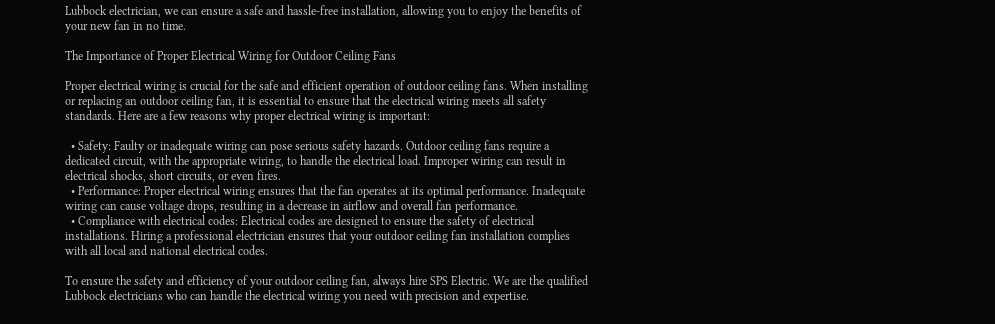Lubbock electrician, we can ensure a safe and hassle-free installation, allowing you to enjoy the benefits of your new fan in no time.

The Importance of Proper Electrical Wiring for Outdoor Ceiling Fans

Proper electrical wiring is crucial for the safe and efficient operation of outdoor ceiling fans. When installing or replacing an outdoor ceiling fan, it is essential to ensure that the electrical wiring meets all safety standards. Here are a few reasons why proper electrical wiring is important:

  • Safety: Faulty or inadequate wiring can pose serious safety hazards. Outdoor ceiling fans require a dedicated circuit, with the appropriate wiring, to handle the electrical load. Improper wiring can result in electrical shocks, short circuits, or even fires.
  • Performance: Proper electrical wiring ensures that the fan operates at its optimal performance. Inadequate wiring can cause voltage drops, resulting in a decrease in airflow and overall fan performance.
  • Compliance with electrical codes: Electrical codes are designed to ensure the safety of electrical installations. Hiring a professional electrician ensures that your outdoor ceiling fan installation complies with all local and national electrical codes.

To ensure the safety and efficiency of your outdoor ceiling fan, always hire SPS Electric. We are the qualified Lubbock electricians who can handle the electrical wiring you need with precision and expertise.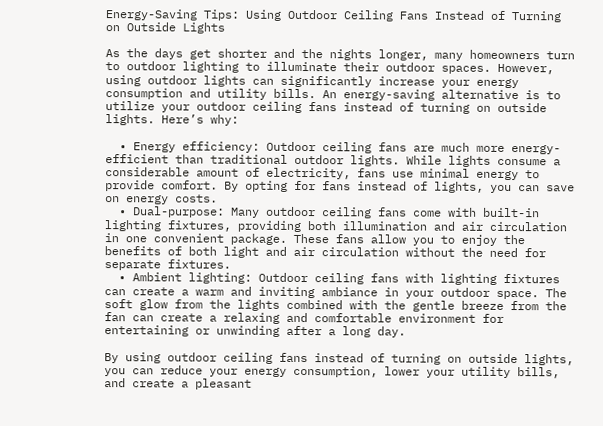Energy-Saving Tips: Using Outdoor Ceiling Fans Instead of Turning on Outside Lights

As the days get shorter and the nights longer, many homeowners turn to outdoor lighting to illuminate their outdoor spaces. However, using outdoor lights can significantly increase your energy consumption and utility bills. An energy-saving alternative is to utilize your outdoor ceiling fans instead of turning on outside lights. Here’s why:

  • Energy efficiency: Outdoor ceiling fans are much more energy-efficient than traditional outdoor lights. While lights consume a considerable amount of electricity, fans use minimal energy to provide comfort. By opting for fans instead of lights, you can save on energy costs.
  • Dual-purpose: Many outdoor ceiling fans come with built-in lighting fixtures, providing both illumination and air circulation in one convenient package. These fans allow you to enjoy the benefits of both light and air circulation without the need for separate fixtures.
  • Ambient lighting: Outdoor ceiling fans with lighting fixtures can create a warm and inviting ambiance in your outdoor space. The soft glow from the lights combined with the gentle breeze from the fan can create a relaxing and comfortable environment for entertaining or unwinding after a long day.

By using outdoor ceiling fans instead of turning on outside lights, you can reduce your energy consumption, lower your utility bills, and create a pleasant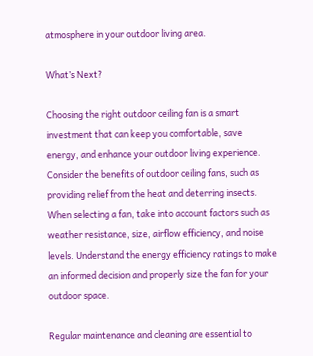atmosphere in your outdoor living area.

What’s Next?

Choosing the right outdoor ceiling fan is a smart investment that can keep you comfortable, save energy, and enhance your outdoor living experience. Consider the benefits of outdoor ceiling fans, such as providing relief from the heat and deterring insects. When selecting a fan, take into account factors such as weather resistance, size, airflow efficiency, and noise levels. Understand the energy efficiency ratings to make an informed decision and properly size the fan for your outdoor space.

Regular maintenance and cleaning are essential to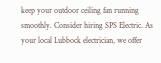keep your outdoor ceiling fan running smoothly. Consider hiring SPS Electric. As your local Lubbock electrician, we offer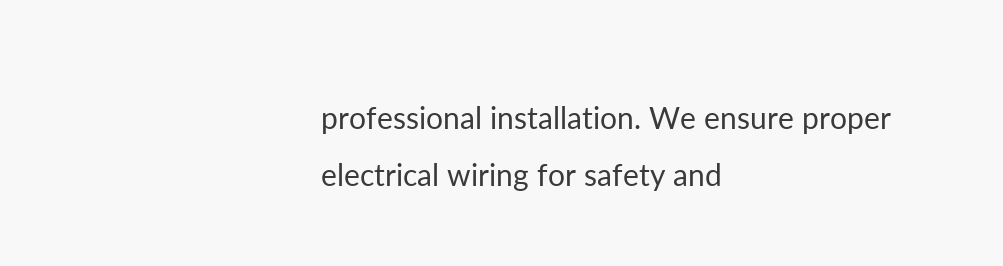professional installation. We ensure proper electrical wiring for safety and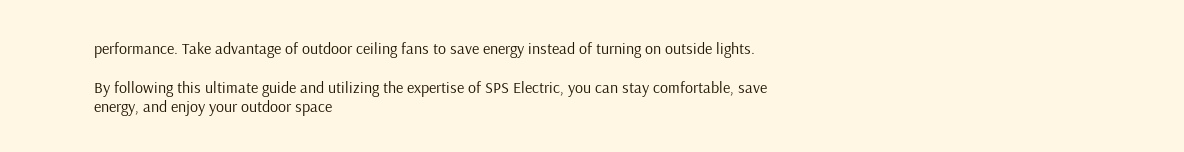performance. Take advantage of outdoor ceiling fans to save energy instead of turning on outside lights.

By following this ultimate guide and utilizing the expertise of SPS Electric, you can stay comfortable, save energy, and enjoy your outdoor space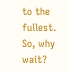to the fullest. So, why wait?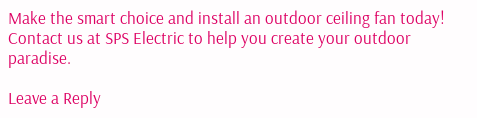Make the smart choice and install an outdoor ceiling fan today! Contact us at SPS Electric to help you create your outdoor paradise.

Leave a Reply